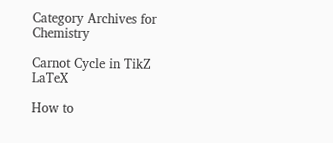Category Archives for Chemistry

Carnot Cycle in TikZ LaTeX

How to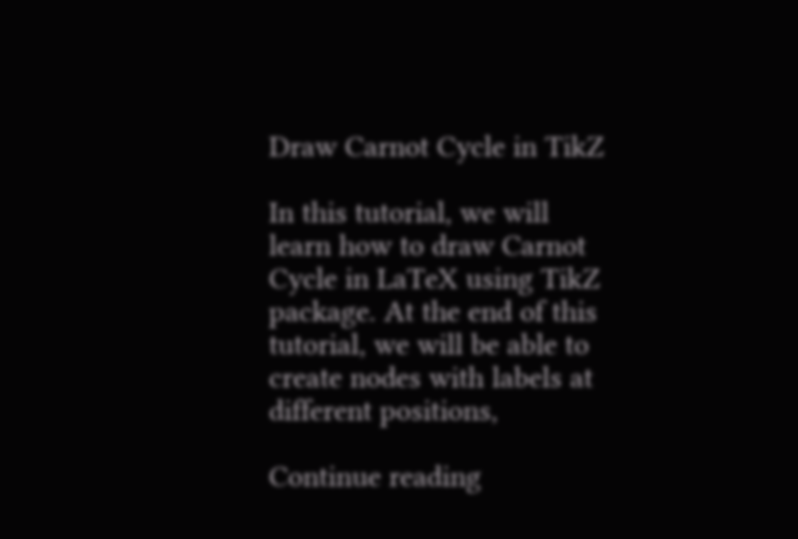Draw Carnot Cycle in TikZ

In this tutorial, we will learn how to draw Carnot Cycle in LaTeX using TikZ package. At the end of this tutorial, we will be able to create nodes with labels at different positions,

Continue reading